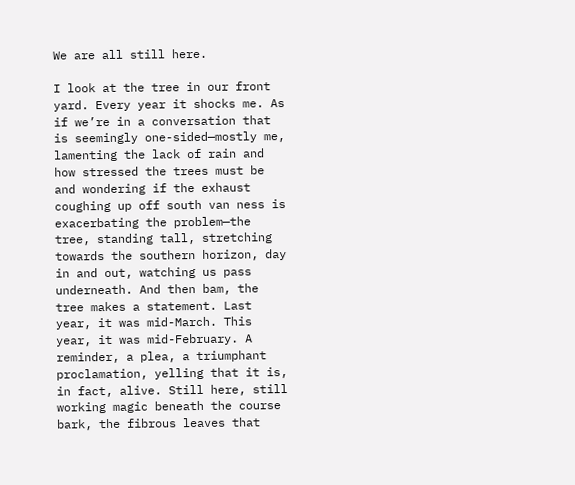We are all still here.

I look at the tree in our front yard. Every year it shocks me. As if we’re in a conversation that is seemingly one-sided—mostly me, lamenting the lack of rain and how stressed the trees must be and wondering if the exhaust coughing up off south van ness is exacerbating the problem—the tree, standing tall, stretching towards the southern horizon, day in and out, watching us pass underneath. And then bam, the tree makes a statement. Last year, it was mid-March. This year, it was mid-February. A reminder, a plea, a triumphant proclamation, yelling that it is, in fact, alive. Still here, still working magic beneath the course bark, the fibrous leaves that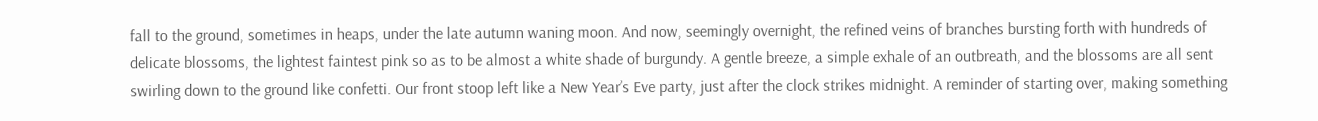fall to the ground, sometimes in heaps, under the late autumn waning moon. And now, seemingly overnight, the refined veins of branches bursting forth with hundreds of delicate blossoms, the lightest faintest pink so as to be almost a white shade of burgundy. A gentle breeze, a simple exhale of an outbreath, and the blossoms are all sent swirling down to the ground like confetti. Our front stoop left like a New Year’s Eve party, just after the clock strikes midnight. A reminder of starting over, making something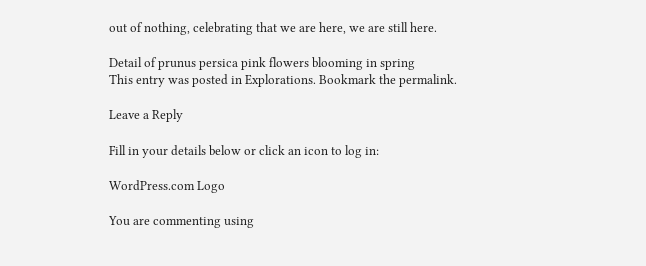out of nothing, celebrating that we are here, we are still here.

Detail of prunus persica pink flowers blooming in spring
This entry was posted in Explorations. Bookmark the permalink.

Leave a Reply

Fill in your details below or click an icon to log in:

WordPress.com Logo

You are commenting using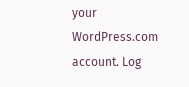your WordPress.com account. Log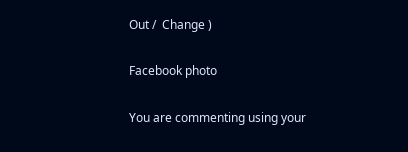Out /  Change )

Facebook photo

You are commenting using your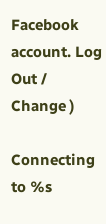Facebook account. Log Out /  Change )

Connecting to %s